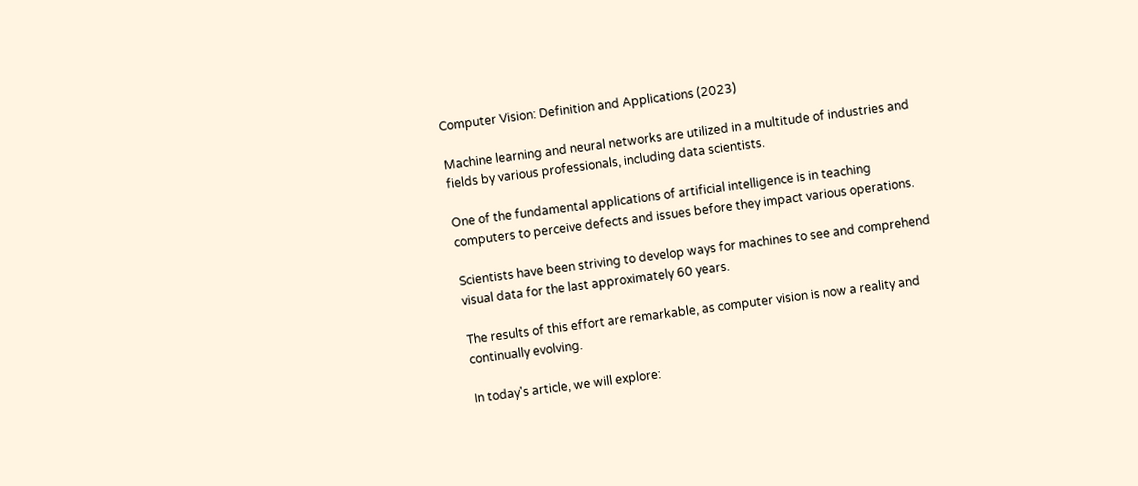Computer Vision: Definition and Applications (2023)

Machine learning and neural networks are utilized in a multitude of industries and fields by various professionals, including data scientists.

One of the fundamental applications of artificial intelligence is in teaching computers to perceive defects and issues before they impact various operations.

Scientists have been striving to develop ways for machines to see and comprehend visual data for the last approximately 60 years.

The results of this effort are remarkable, as computer vision is now a reality and continually evolving.

In today's article, we will explore: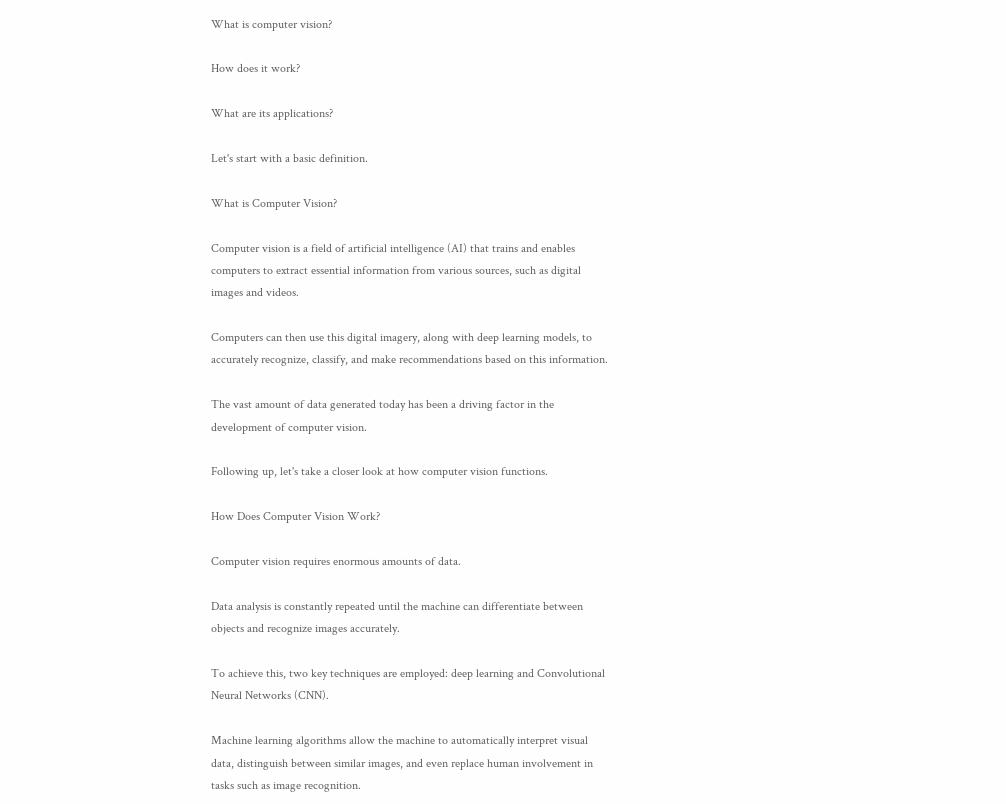What is computer vision?

How does it work?

What are its applications?

Let's start with a basic definition.

What is Computer Vision?

Computer vision is a field of artificial intelligence (AI) that trains and enables computers to extract essential information from various sources, such as digital images and videos.

Computers can then use this digital imagery, along with deep learning models, to accurately recognize, classify, and make recommendations based on this information.

The vast amount of data generated today has been a driving factor in the development of computer vision.

Following up, let's take a closer look at how computer vision functions.

How Does Computer Vision Work?

Computer vision requires enormous amounts of data.

Data analysis is constantly repeated until the machine can differentiate between objects and recognize images accurately.

To achieve this, two key techniques are employed: deep learning and Convolutional Neural Networks (CNN).

Machine learning algorithms allow the machine to automatically interpret visual data, distinguish between similar images, and even replace human involvement in tasks such as image recognition.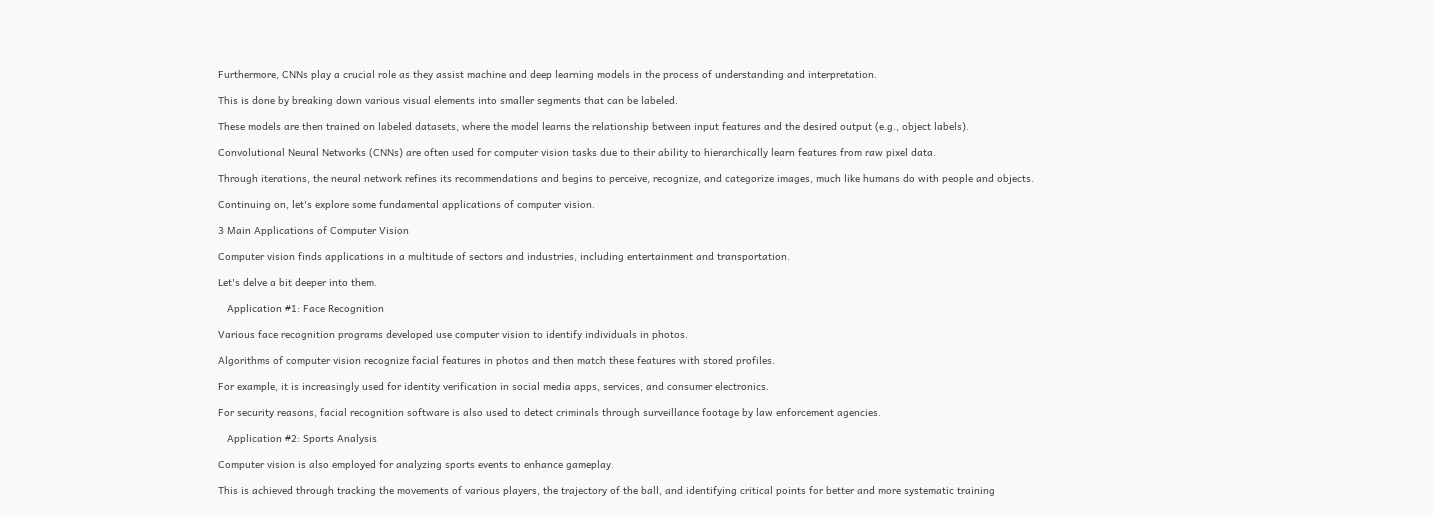Furthermore, CNNs play a crucial role as they assist machine and deep learning models in the process of understanding and interpretation.

This is done by breaking down various visual elements into smaller segments that can be labeled.

These models are then trained on labeled datasets, where the model learns the relationship between input features and the desired output (e.g., object labels).

Convolutional Neural Networks (CNNs) are often used for computer vision tasks due to their ability to hierarchically learn features from raw pixel data.

Through iterations, the neural network refines its recommendations and begins to perceive, recognize, and categorize images, much like humans do with people and objects.

Continuing on, let's explore some fundamental applications of computer vision.

3 Main Applications of Computer Vision

Computer vision finds applications in a multitude of sectors and industries, including entertainment and transportation.

Let's delve a bit deeper into them.

   Application #1: Face Recognition

Various face recognition programs developed use computer vision to identify individuals in photos.

Algorithms of computer vision recognize facial features in photos and then match these features with stored profiles.

For example, it is increasingly used for identity verification in social media apps, services, and consumer electronics.

For security reasons, facial recognition software is also used to detect criminals through surveillance footage by law enforcement agencies.

   Application #2: Sports Analysis

Computer vision is also employed for analyzing sports events to enhance gameplay.

This is achieved through tracking the movements of various players, the trajectory of the ball, and identifying critical points for better and more systematic training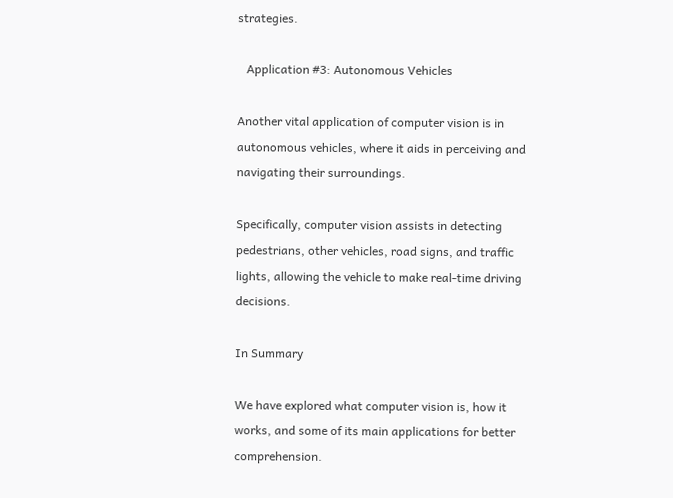strategies.

   Application #3: Autonomous Vehicles

Another vital application of computer vision is in autonomous vehicles, where it aids in perceiving and navigating their surroundings.

Specifically, computer vision assists in detecting pedestrians, other vehicles, road signs, and traffic lights, allowing the vehicle to make real-time driving decisions.

In Summary

We have explored what computer vision is, how it works, and some of its main applications for better comprehension.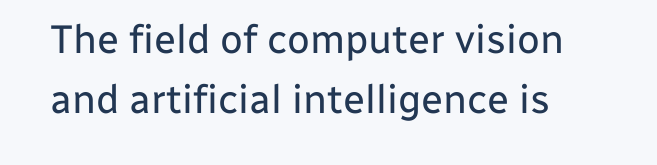The field of computer vision and artificial intelligence is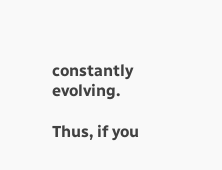constantly evolving.

Thus, if you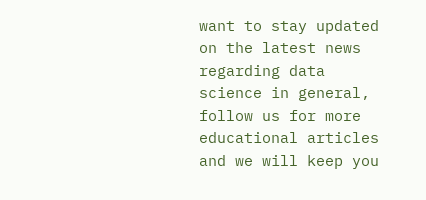want to stay updated on the latest news regarding data science in general, follow us for more educational articles and we will keep you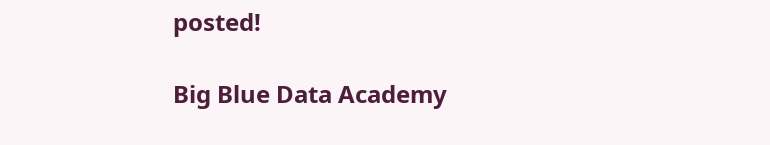posted!

Big Blue Data Academy